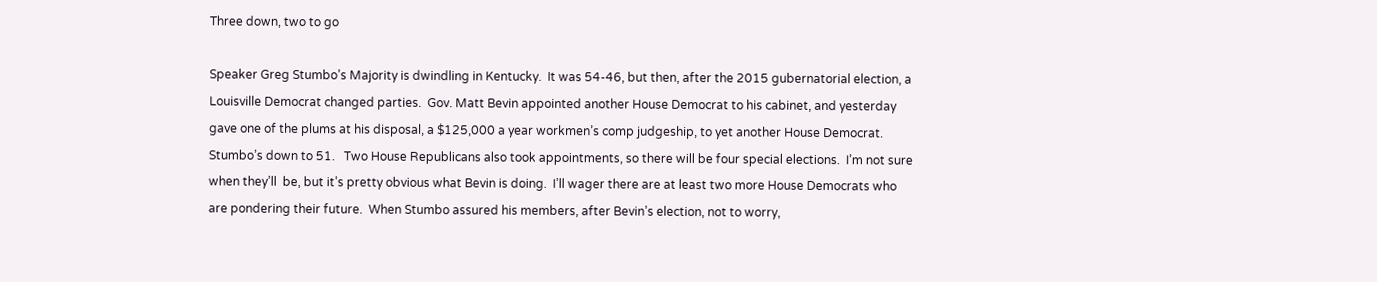Three down, two to go

Speaker Greg Stumbo’s Majority is dwindling in Kentucky.  It was 54-46, but then, after the 2015 gubernatorial election, a Louisville Democrat changed parties.  Gov. Matt Bevin appointed another House Democrat to his cabinet, and yesterday gave one of the plums at his disposal, a $125,000 a year workmen’s comp judgeship, to yet another House Democrat.   Stumbo’s down to 51.   Two House Republicans also took appointments, so there will be four special elections.  I’m not sure when they’ll  be, but it’s pretty obvious what Bevin is doing.  I’ll wager there are at least two more House Democrats who are pondering their future.  When Stumbo assured his members, after Bevin’s election, not to worry,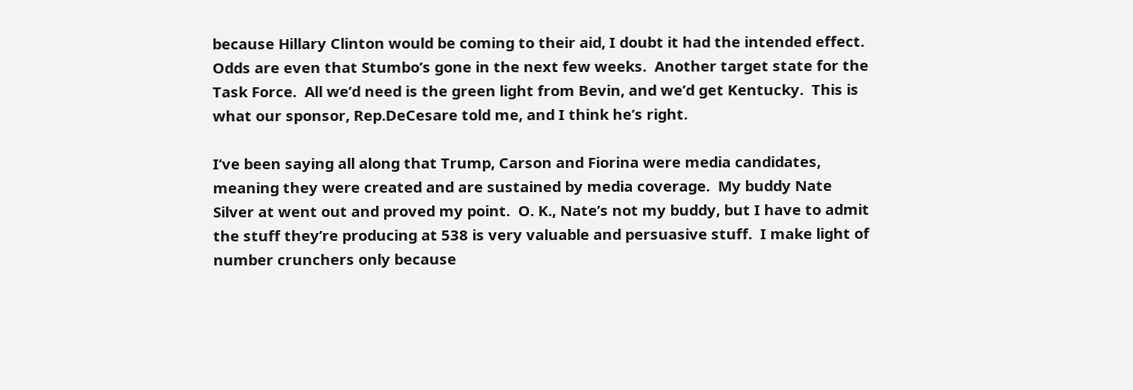because Hillary Clinton would be coming to their aid, I doubt it had the intended effect.  Odds are even that Stumbo’s gone in the next few weeks.  Another target state for the Task Force.  All we’d need is the green light from Bevin, and we’d get Kentucky.  This is what our sponsor, Rep.DeCesare told me, and I think he’s right.

I’ve been saying all along that Trump, Carson and Fiorina were media candidates, meaning they were created and are sustained by media coverage.  My buddy Nate Silver at went out and proved my point.  O. K., Nate’s not my buddy, but I have to admit the stuff they’re producing at 538 is very valuable and persuasive stuff.  I make light of number crunchers only because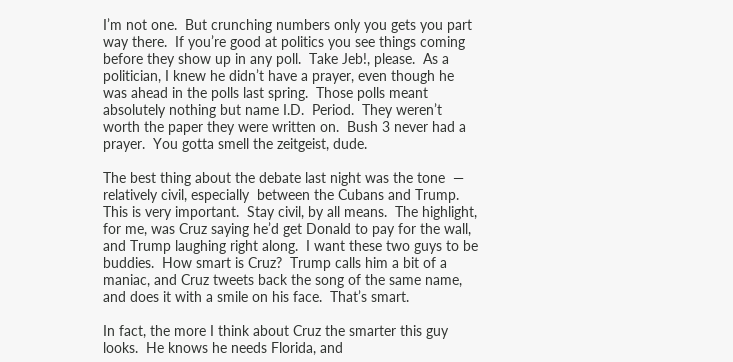I’m not one.  But crunching numbers only you gets you part way there.  If you’re good at politics you see things coming before they show up in any poll.  Take Jeb!, please.  As a politician, I knew he didn’t have a prayer, even though he was ahead in the polls last spring.  Those polls meant absolutely nothing but name I.D.  Period.  They weren’t worth the paper they were written on.  Bush 3 never had a prayer.  You gotta smell the zeitgeist, dude.

The best thing about the debate last night was the tone  —  relatively civil, especially  between the Cubans and Trump.  This is very important.  Stay civil, by all means.  The highlight, for me, was Cruz saying he’d get Donald to pay for the wall, and Trump laughing right along.  I want these two guys to be buddies.  How smart is Cruz?  Trump calls him a bit of a maniac, and Cruz tweets back the song of the same name, and does it with a smile on his face.  That’s smart.

In fact, the more I think about Cruz the smarter this guy looks.  He knows he needs Florida, and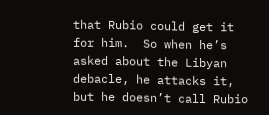that Rubio could get it for him.  So when he’s asked about the Libyan debacle, he attacks it, but he doesn’t call Rubio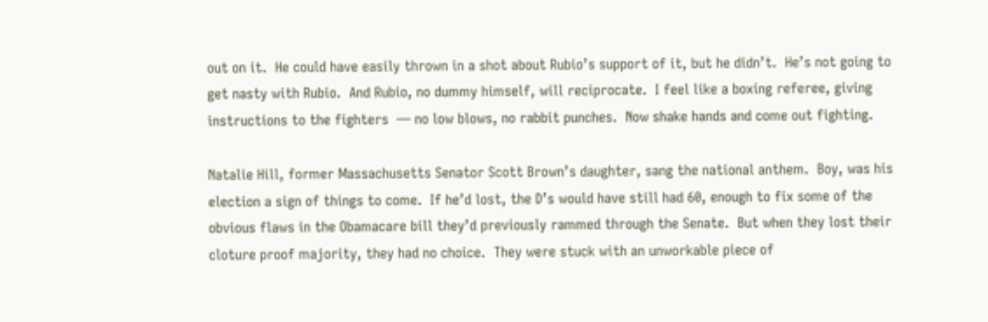out on it.  He could have easily thrown in a shot about Rubio’s support of it, but he didn’t.  He’s not going to get nasty with Rubio.  And Rubio, no dummy himself, will reciprocate.  I feel like a boxing referee, giving instructions to the fighters  — no low blows, no rabbit punches.  Now shake hands and come out fighting.

Natalie Hill, former Massachusetts Senator Scott Brown’s daughter, sang the national anthem.  Boy, was his election a sign of things to come.  If he’d lost, the D’s would have still had 60, enough to fix some of the obvious flaws in the Obamacare bill they’d previously rammed through the Senate.  But when they lost their cloture proof majority, they had no choice.  They were stuck with an unworkable piece of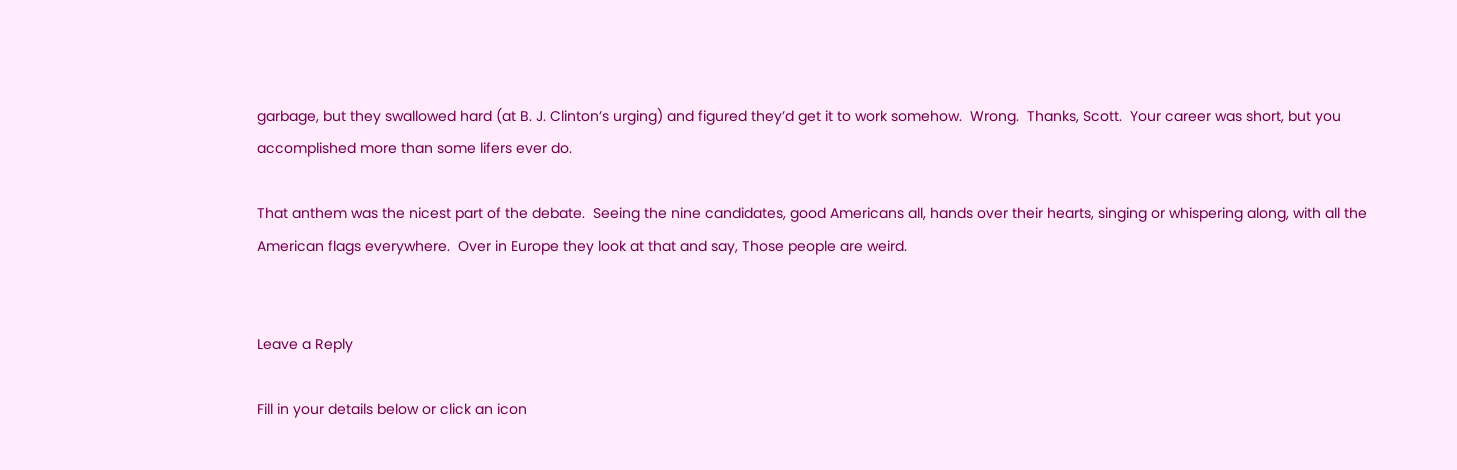garbage, but they swallowed hard (at B. J. Clinton’s urging) and figured they’d get it to work somehow.  Wrong.  Thanks, Scott.  Your career was short, but you accomplished more than some lifers ever do.

That anthem was the nicest part of the debate.  Seeing the nine candidates, good Americans all, hands over their hearts, singing or whispering along, with all the American flags everywhere.  Over in Europe they look at that and say, Those people are weird.


Leave a Reply

Fill in your details below or click an icon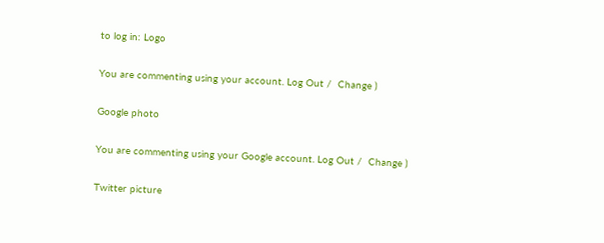to log in: Logo

You are commenting using your account. Log Out /  Change )

Google photo

You are commenting using your Google account. Log Out /  Change )

Twitter picture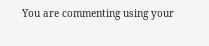You are commenting using your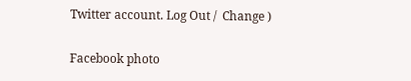Twitter account. Log Out /  Change )

Facebook photo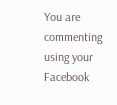You are commenting using your Facebook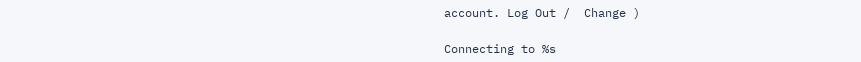account. Log Out /  Change )

Connecting to %s